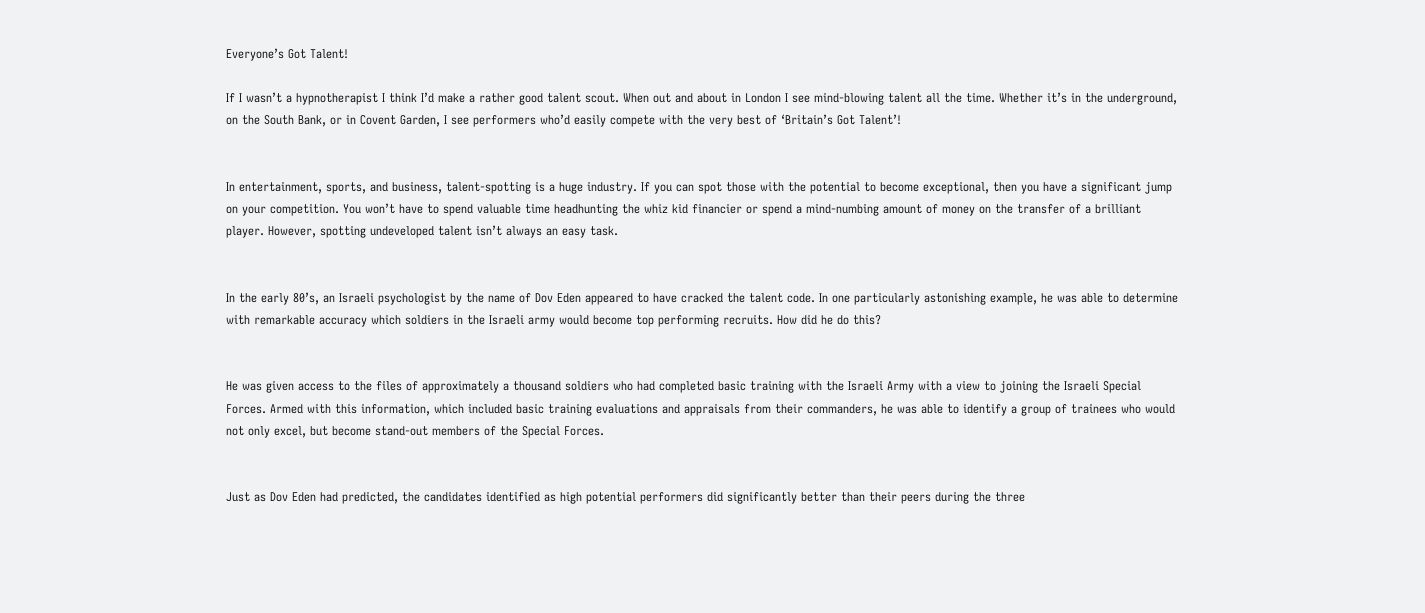Everyone’s Got Talent!

If I wasn’t a hypnotherapist I think I’d make a rather good talent scout. When out and about in London I see mind-blowing talent all the time. Whether it’s in the underground, on the South Bank, or in Covent Garden, I see performers who’d easily compete with the very best of ‘Britain’s Got Talent’!


In entertainment, sports, and business, talent-spotting is a huge industry. If you can spot those with the potential to become exceptional, then you have a significant jump on your competition. You won’t have to spend valuable time headhunting the whiz kid financier or spend a mind-numbing amount of money on the transfer of a brilliant player. However, spotting undeveloped talent isn’t always an easy task.


In the early 80’s, an Israeli psychologist by the name of Dov Eden appeared to have cracked the talent code. In one particularly astonishing example, he was able to determine with remarkable accuracy which soldiers in the Israeli army would become top performing recruits. How did he do this?


He was given access to the files of approximately a thousand soldiers who had completed basic training with the Israeli Army with a view to joining the Israeli Special Forces. Armed with this information, which included basic training evaluations and appraisals from their commanders, he was able to identify a group of trainees who would not only excel, but become stand-out members of the Special Forces.


Just as Dov Eden had predicted, the candidates identified as high potential performers did significantly better than their peers during the three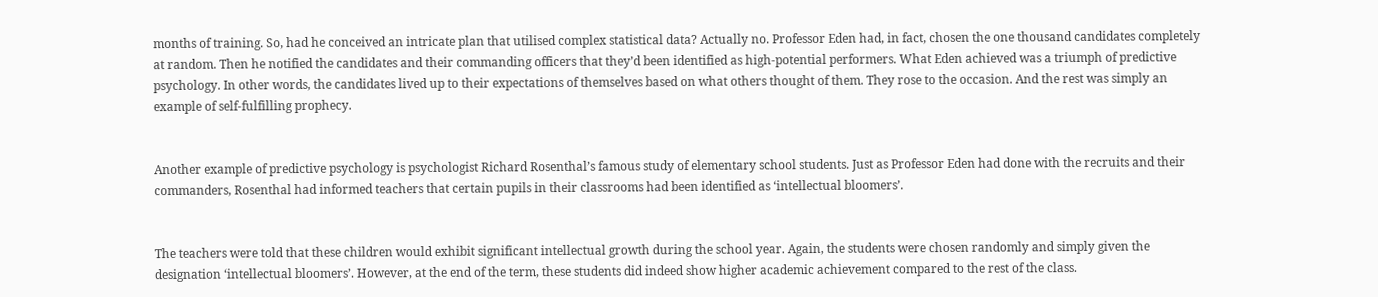months of training. So, had he conceived an intricate plan that utilised complex statistical data? Actually no. Professor Eden had, in fact, chosen the one thousand candidates completely at random. Then he notified the candidates and their commanding officers that they’d been identified as high-potential performers. What Eden achieved was a triumph of predictive psychology. In other words, the candidates lived up to their expectations of themselves based on what others thought of them. They rose to the occasion. And the rest was simply an example of self-fulfilling prophecy.


Another example of predictive psychology is psychologist Richard Rosenthal’s famous study of elementary school students. Just as Professor Eden had done with the recruits and their commanders, Rosenthal had informed teachers that certain pupils in their classrooms had been identified as ‘intellectual bloomers’.


The teachers were told that these children would exhibit significant intellectual growth during the school year. Again, the students were chosen randomly and simply given the designation ‘intellectual bloomers’. However, at the end of the term, these students did indeed show higher academic achievement compared to the rest of the class.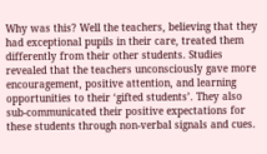Why was this? Well the teachers, believing that they had exceptional pupils in their care, treated them differently from their other students. Studies revealed that the teachers unconsciously gave more encouragement, positive attention, and learning opportunities to their ‘gifted students’. They also sub-communicated their positive expectations for these students through non-verbal signals and cues.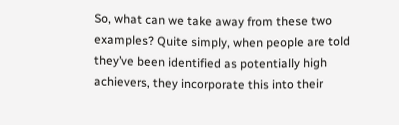So, what can we take away from these two examples? Quite simply, when people are told they’ve been identified as potentially high achievers, they incorporate this into their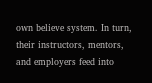own believe system. In turn, their instructors, mentors, and employers feed into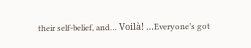their self-belief, and… Voilà! …Everyone’s got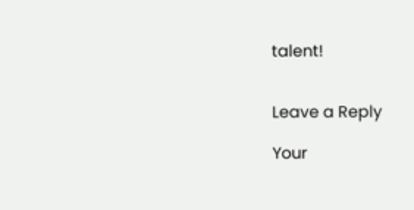talent!


Leave a Reply

Your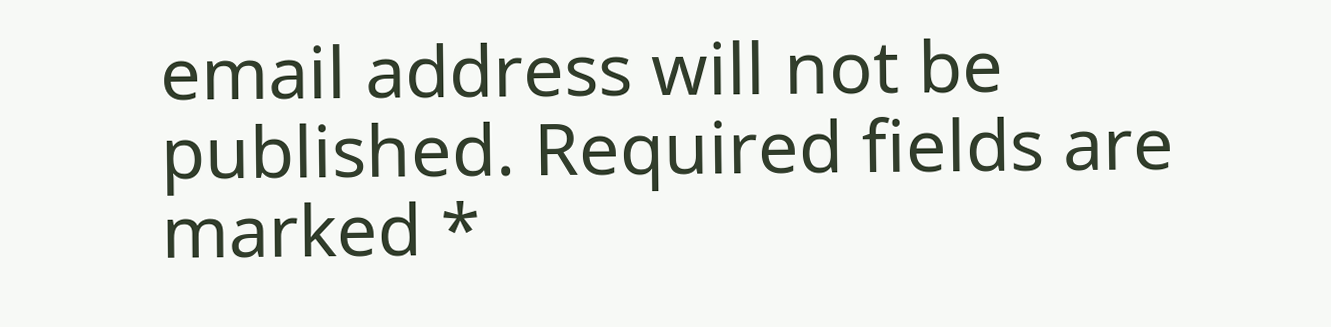email address will not be published. Required fields are marked *